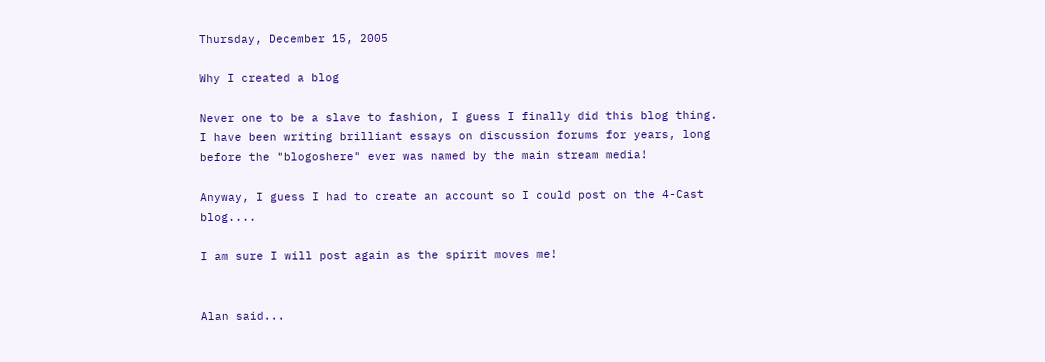Thursday, December 15, 2005

Why I created a blog

Never one to be a slave to fashion, I guess I finally did this blog thing. I have been writing brilliant essays on discussion forums for years, long before the "blogoshere" ever was named by the main stream media!

Anyway, I guess I had to create an account so I could post on the 4-Cast blog....

I am sure I will post again as the spirit moves me!


Alan said...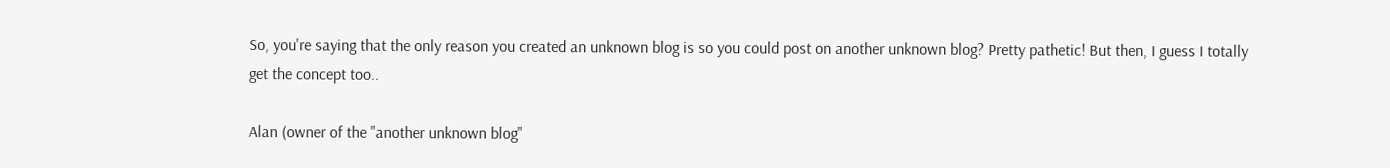So, you're saying that the only reason you created an unknown blog is so you could post on another unknown blog? Pretty pathetic! But then, I guess I totally get the concept too..

Alan (owner of the "another unknown blog"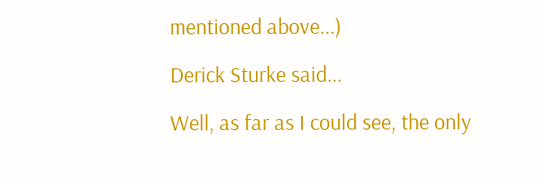mentioned above...)

Derick Sturke said...

Well, as far as I could see, the only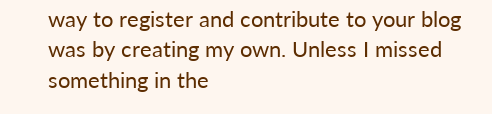way to register and contribute to your blog was by creating my own. Unless I missed something in the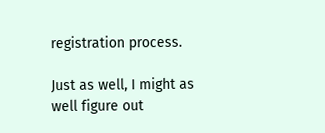registration process.

Just as well, I might as well figure out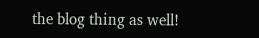the blog thing as well!